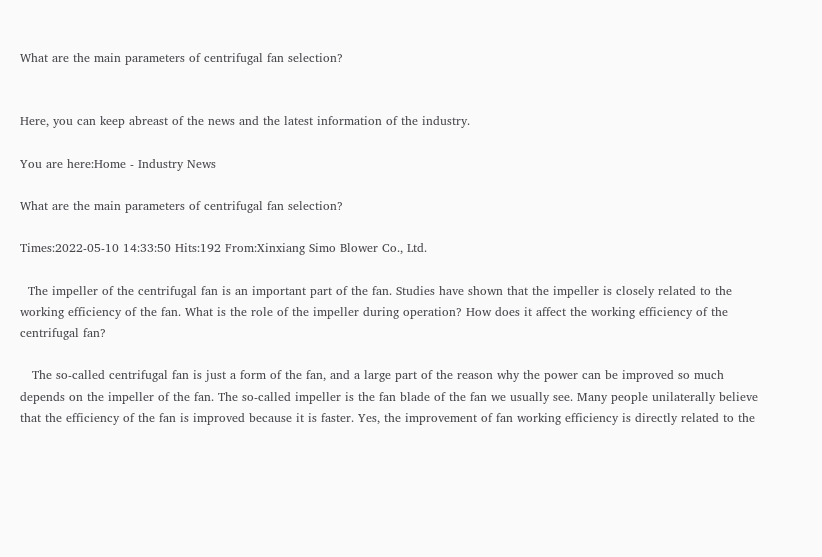What are the main parameters of centrifugal fan selection?


Here, you can keep abreast of the news and the latest information of the industry.

You are here:Home - Industry News

What are the main parameters of centrifugal fan selection?

Times:2022-05-10 14:33:50 Hits:192 From:Xinxiang Simo Blower Co., Ltd.

  The impeller of the centrifugal fan is an important part of the fan. Studies have shown that the impeller is closely related to the working efficiency of the fan. What is the role of the impeller during operation? How does it affect the working efficiency of the centrifugal fan?

   The so-called centrifugal fan is just a form of the fan, and a large part of the reason why the power can be improved so much depends on the impeller of the fan. The so-called impeller is the fan blade of the fan we usually see. Many people unilaterally believe that the efficiency of the fan is improved because it is faster. Yes, the improvement of fan working efficiency is directly related to the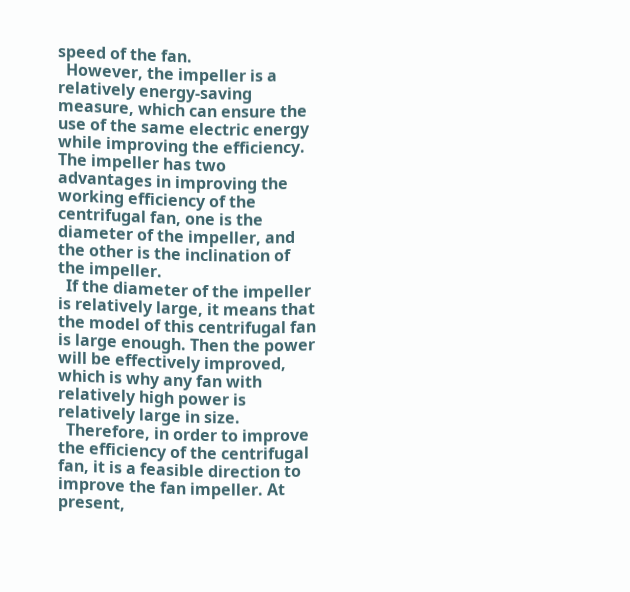speed of the fan.
  However, the impeller is a relatively energy-saving measure, which can ensure the use of the same electric energy while improving the efficiency. The impeller has two advantages in improving the working efficiency of the centrifugal fan, one is the diameter of the impeller, and the other is the inclination of the impeller.
  If the diameter of the impeller is relatively large, it means that the model of this centrifugal fan is large enough. Then the power will be effectively improved, which is why any fan with relatively high power is relatively large in size.
  Therefore, in order to improve the efficiency of the centrifugal fan, it is a feasible direction to improve the fan impeller. At present,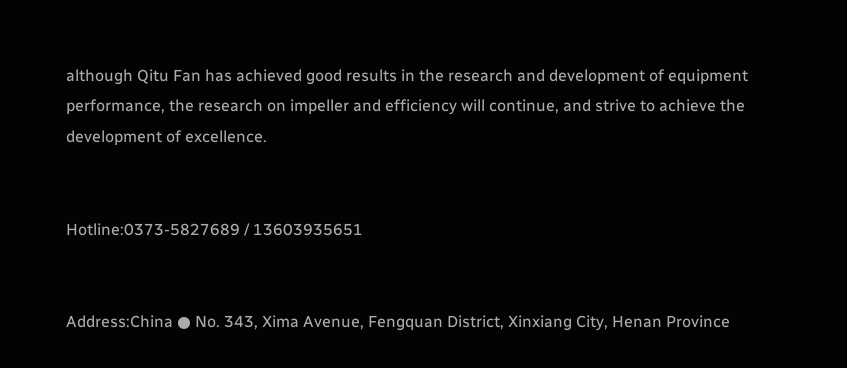although Qitu Fan has achieved good results in the research and development of equipment performance, the research on impeller and efficiency will continue, and strive to achieve the development of excellence.


Hotline:0373-5827689 / 13603935651


Address:China ● No. 343, Xima Avenue, Fengquan District, Xinxiang City, Henan Province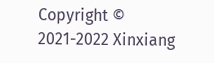Copyright © 2021-2022 Xinxiang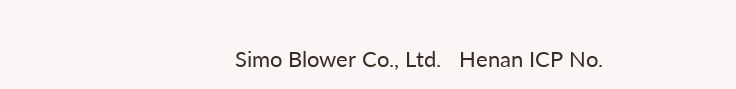Simo Blower Co., Ltd.   Henan ICP No.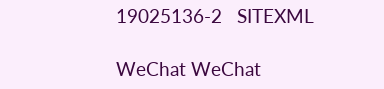19025136-2   SITEXML

WeChat WeChat